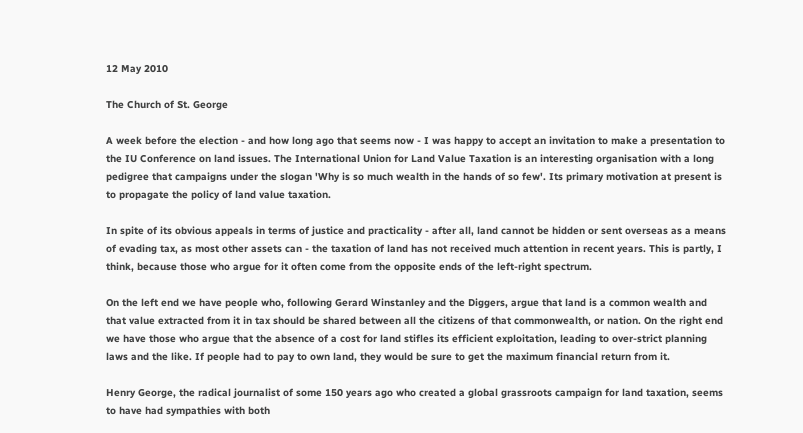12 May 2010

The Church of St. George

A week before the election - and how long ago that seems now - I was happy to accept an invitation to make a presentation to the IU Conference on land issues. The International Union for Land Value Taxation is an interesting organisation with a long pedigree that campaigns under the slogan 'Why is so much wealth in the hands of so few'. Its primary motivation at present is to propagate the policy of land value taxation.

In spite of its obvious appeals in terms of justice and practicality - after all, land cannot be hidden or sent overseas as a means of evading tax, as most other assets can - the taxation of land has not received much attention in recent years. This is partly, I think, because those who argue for it often come from the opposite ends of the left-right spectrum.

On the left end we have people who, following Gerard Winstanley and the Diggers, argue that land is a common wealth and that value extracted from it in tax should be shared between all the citizens of that commonwealth, or nation. On the right end we have those who argue that the absence of a cost for land stifles its efficient exploitation, leading to over-strict planning laws and the like. If people had to pay to own land, they would be sure to get the maximum financial return from it.

Henry George, the radical journalist of some 150 years ago who created a global grassroots campaign for land taxation, seems to have had sympathies with both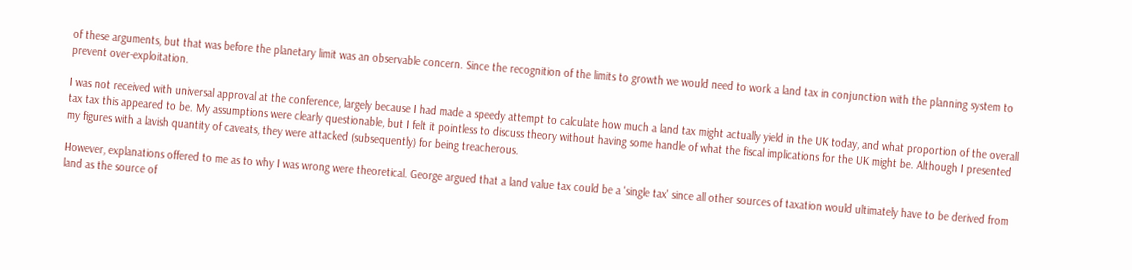of these arguments, but that was before the planetary limit was an observable concern. Since the recognition of the limits to growth we would need to work a land tax in conjunction with the planning system to prevent over-exploitation.

I was not received with universal approval at the conference, largely because I had made a speedy attempt to calculate how much a land tax might actually yield in the UK today, and what proportion of the overall tax tax this appeared to be. My assumptions were clearly questionable, but I felt it pointless to discuss theory without having some handle of what the fiscal implications for the UK might be. Although I presented my figures with a lavish quantity of caveats, they were attacked (subsequently) for being treacherous.

However, explanations offered to me as to why I was wrong were theoretical. George argued that a land value tax could be a 'single tax' since all other sources of taxation would ultimately have to be derived from land as the source of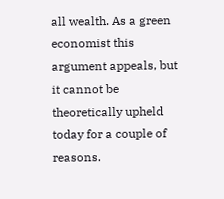all wealth. As a green economist this argument appeals, but it cannot be theoretically upheld today for a couple of reasons.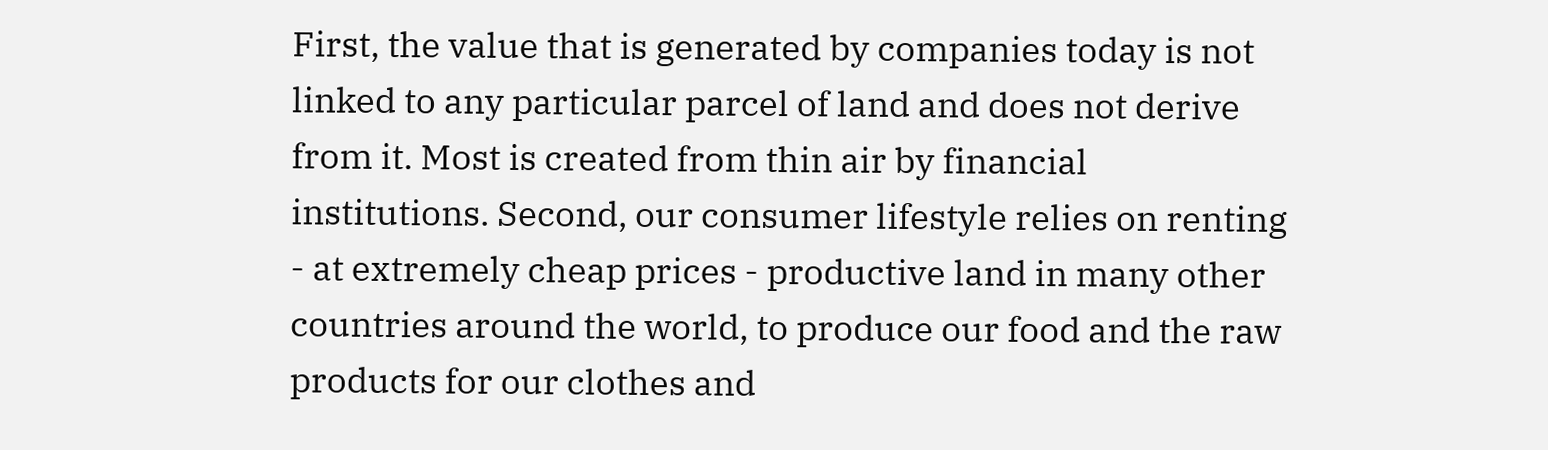First, the value that is generated by companies today is not linked to any particular parcel of land and does not derive from it. Most is created from thin air by financial institutions. Second, our consumer lifestyle relies on renting - at extremely cheap prices - productive land in many other countries around the world, to produce our food and the raw products for our clothes and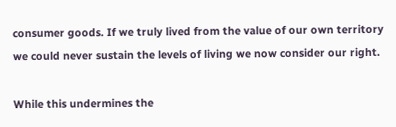consumer goods. If we truly lived from the value of our own territory we could never sustain the levels of living we now consider our right.

While this undermines the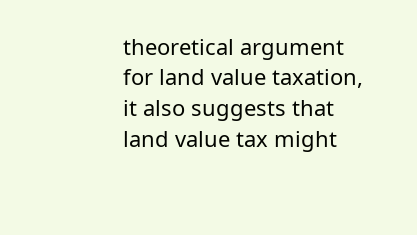theoretical argument for land value taxation, it also suggests that land value tax might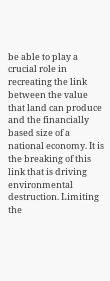be able to play a crucial role in recreating the link between the value that land can produce and the financially based size of a national economy. It is the breaking of this link that is driving environmental destruction. Limiting the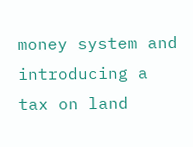money system and introducing a tax on land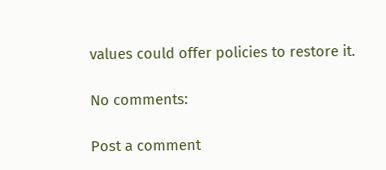values could offer policies to restore it.

No comments:

Post a comment